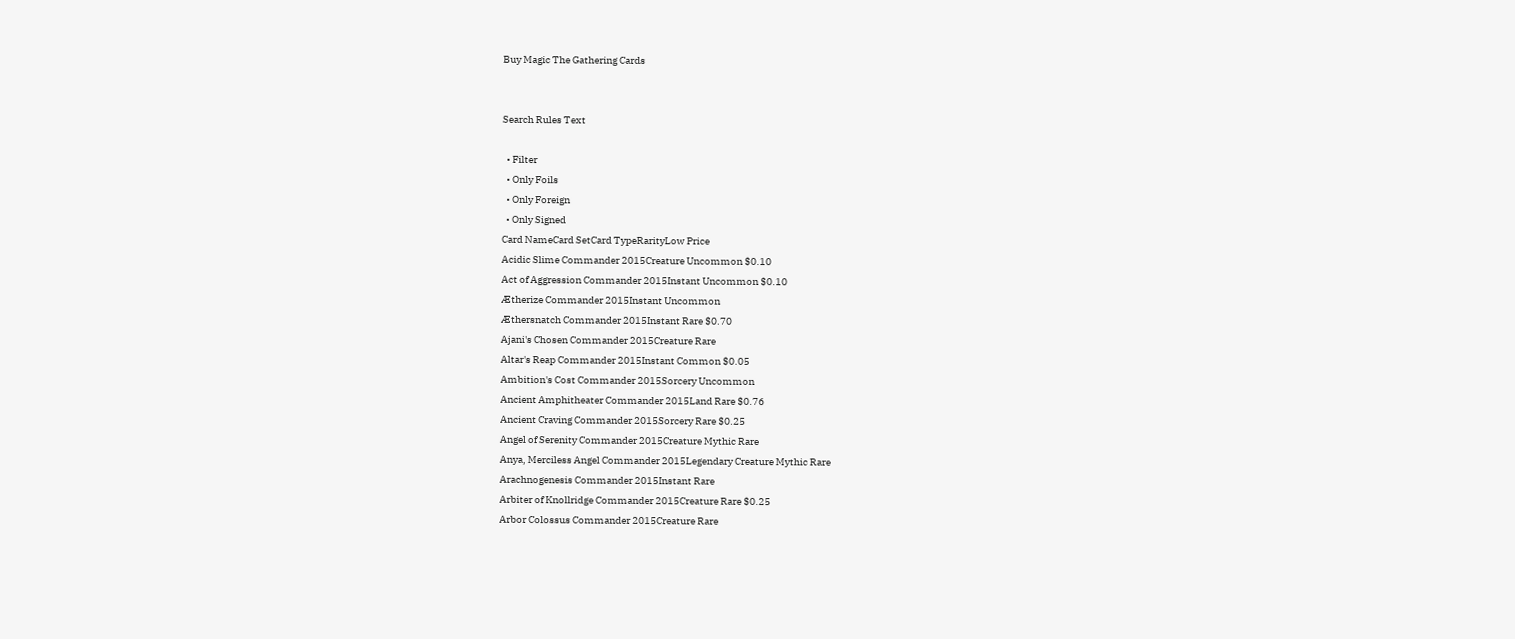Buy Magic The Gathering Cards


Search Rules Text

  • Filter
  • Only Foils
  • Only Foreign
  • Only Signed
Card NameCard SetCard TypeRarityLow Price
Acidic Slime Commander 2015Creature Uncommon $0.10
Act of Aggression Commander 2015Instant Uncommon $0.10
Ætherize Commander 2015Instant Uncommon
Æthersnatch Commander 2015Instant Rare $0.70
Ajani's Chosen Commander 2015Creature Rare
Altar's Reap Commander 2015Instant Common $0.05
Ambition's Cost Commander 2015Sorcery Uncommon
Ancient Amphitheater Commander 2015Land Rare $0.76
Ancient Craving Commander 2015Sorcery Rare $0.25
Angel of Serenity Commander 2015Creature Mythic Rare
Anya, Merciless Angel Commander 2015Legendary Creature Mythic Rare
Arachnogenesis Commander 2015Instant Rare
Arbiter of Knollridge Commander 2015Creature Rare $0.25
Arbor Colossus Commander 2015Creature Rare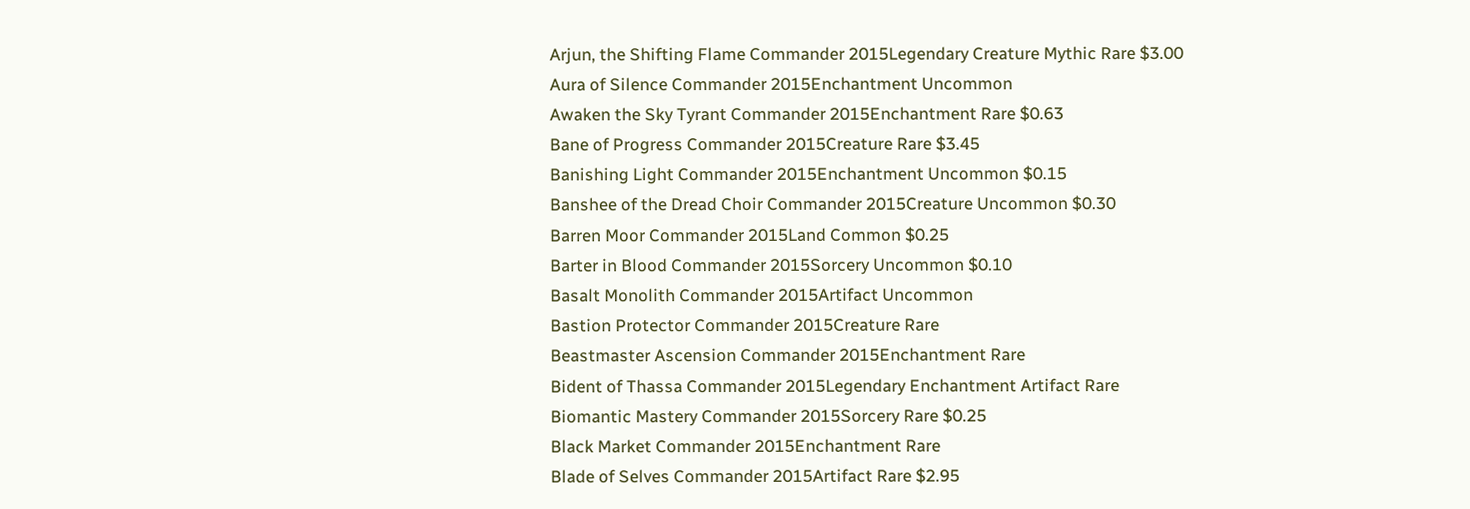Arjun, the Shifting Flame Commander 2015Legendary Creature Mythic Rare $3.00
Aura of Silence Commander 2015Enchantment Uncommon
Awaken the Sky Tyrant Commander 2015Enchantment Rare $0.63
Bane of Progress Commander 2015Creature Rare $3.45
Banishing Light Commander 2015Enchantment Uncommon $0.15
Banshee of the Dread Choir Commander 2015Creature Uncommon $0.30
Barren Moor Commander 2015Land Common $0.25
Barter in Blood Commander 2015Sorcery Uncommon $0.10
Basalt Monolith Commander 2015Artifact Uncommon
Bastion Protector Commander 2015Creature Rare
Beastmaster Ascension Commander 2015Enchantment Rare
Bident of Thassa Commander 2015Legendary Enchantment Artifact Rare
Biomantic Mastery Commander 2015Sorcery Rare $0.25
Black Market Commander 2015Enchantment Rare
Blade of Selves Commander 2015Artifact Rare $2.95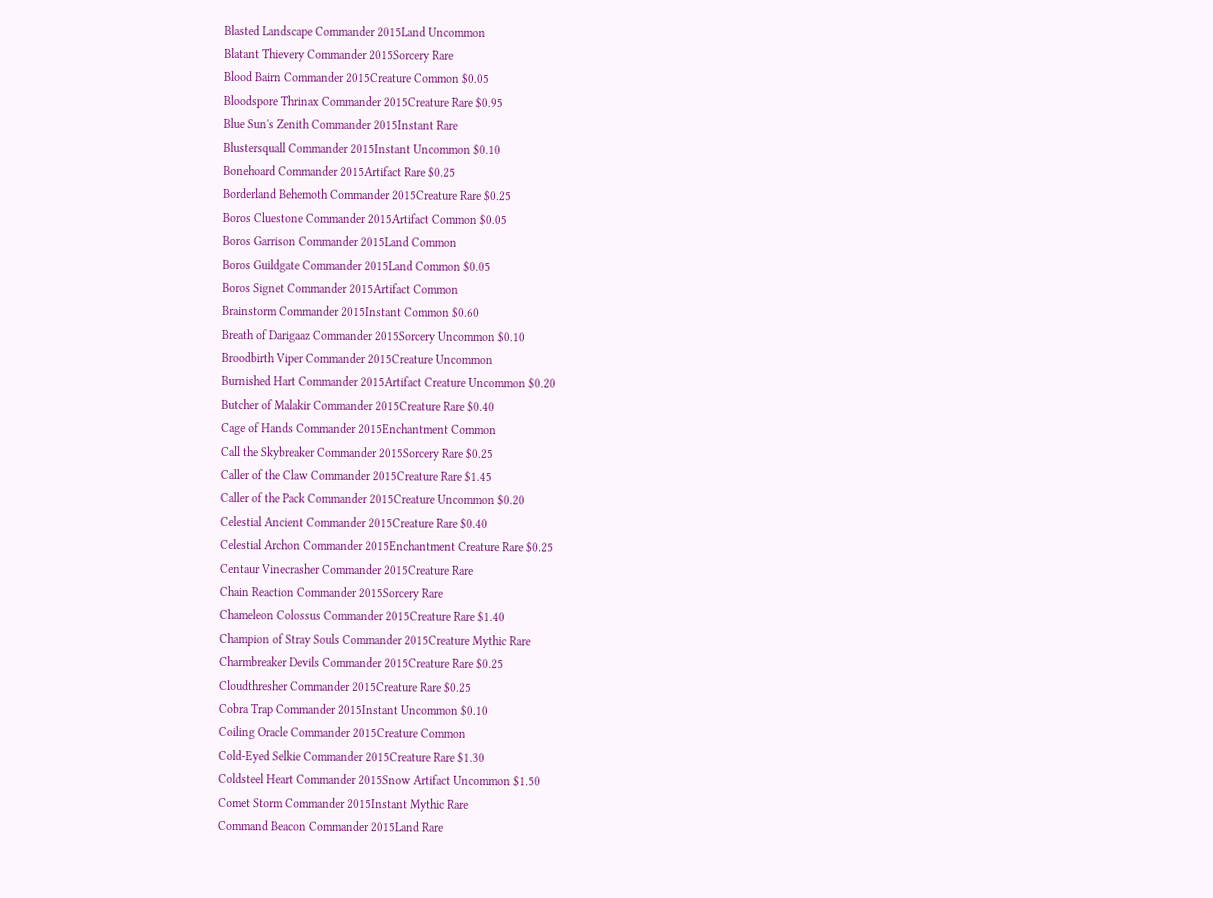Blasted Landscape Commander 2015Land Uncommon
Blatant Thievery Commander 2015Sorcery Rare
Blood Bairn Commander 2015Creature Common $0.05
Bloodspore Thrinax Commander 2015Creature Rare $0.95
Blue Sun's Zenith Commander 2015Instant Rare
Blustersquall Commander 2015Instant Uncommon $0.10
Bonehoard Commander 2015Artifact Rare $0.25
Borderland Behemoth Commander 2015Creature Rare $0.25
Boros Cluestone Commander 2015Artifact Common $0.05
Boros Garrison Commander 2015Land Common
Boros Guildgate Commander 2015Land Common $0.05
Boros Signet Commander 2015Artifact Common
Brainstorm Commander 2015Instant Common $0.60
Breath of Darigaaz Commander 2015Sorcery Uncommon $0.10
Broodbirth Viper Commander 2015Creature Uncommon
Burnished Hart Commander 2015Artifact Creature Uncommon $0.20
Butcher of Malakir Commander 2015Creature Rare $0.40
Cage of Hands Commander 2015Enchantment Common
Call the Skybreaker Commander 2015Sorcery Rare $0.25
Caller of the Claw Commander 2015Creature Rare $1.45
Caller of the Pack Commander 2015Creature Uncommon $0.20
Celestial Ancient Commander 2015Creature Rare $0.40
Celestial Archon Commander 2015Enchantment Creature Rare $0.25
Centaur Vinecrasher Commander 2015Creature Rare
Chain Reaction Commander 2015Sorcery Rare
Chameleon Colossus Commander 2015Creature Rare $1.40
Champion of Stray Souls Commander 2015Creature Mythic Rare
Charmbreaker Devils Commander 2015Creature Rare $0.25
Cloudthresher Commander 2015Creature Rare $0.25
Cobra Trap Commander 2015Instant Uncommon $0.10
Coiling Oracle Commander 2015Creature Common
Cold-Eyed Selkie Commander 2015Creature Rare $1.30
Coldsteel Heart Commander 2015Snow Artifact Uncommon $1.50
Comet Storm Commander 2015Instant Mythic Rare
Command Beacon Commander 2015Land Rare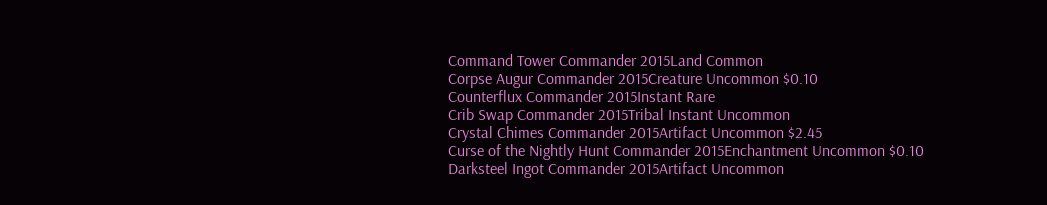Command Tower Commander 2015Land Common
Corpse Augur Commander 2015Creature Uncommon $0.10
Counterflux Commander 2015Instant Rare
Crib Swap Commander 2015Tribal Instant Uncommon
Crystal Chimes Commander 2015Artifact Uncommon $2.45
Curse of the Nightly Hunt Commander 2015Enchantment Uncommon $0.10
Darksteel Ingot Commander 2015Artifact Uncommon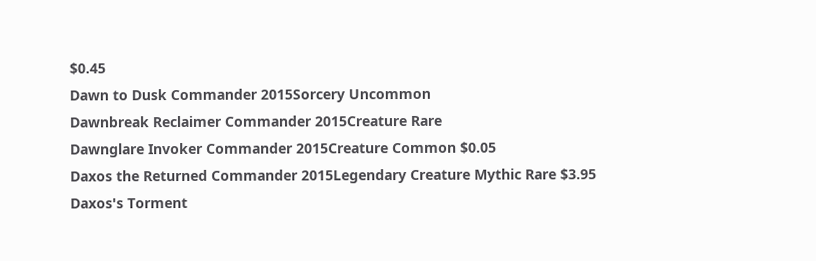$0.45
Dawn to Dusk Commander 2015Sorcery Uncommon
Dawnbreak Reclaimer Commander 2015Creature Rare
Dawnglare Invoker Commander 2015Creature Common $0.05
Daxos the Returned Commander 2015Legendary Creature Mythic Rare $3.95
Daxos's Torment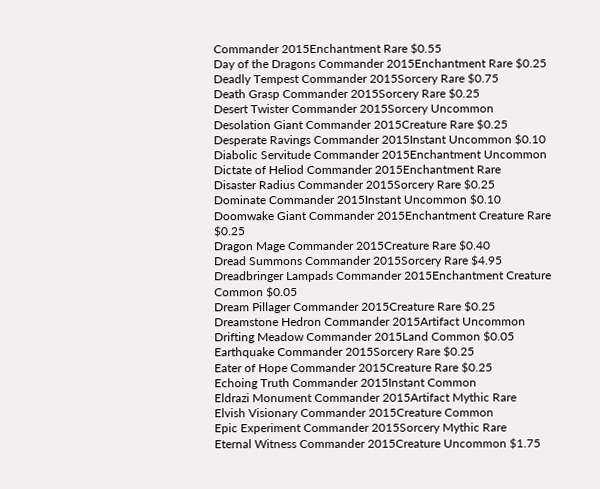Commander 2015Enchantment Rare $0.55
Day of the Dragons Commander 2015Enchantment Rare $0.25
Deadly Tempest Commander 2015Sorcery Rare $0.75
Death Grasp Commander 2015Sorcery Rare $0.25
Desert Twister Commander 2015Sorcery Uncommon
Desolation Giant Commander 2015Creature Rare $0.25
Desperate Ravings Commander 2015Instant Uncommon $0.10
Diabolic Servitude Commander 2015Enchantment Uncommon
Dictate of Heliod Commander 2015Enchantment Rare
Disaster Radius Commander 2015Sorcery Rare $0.25
Dominate Commander 2015Instant Uncommon $0.10
Doomwake Giant Commander 2015Enchantment Creature Rare $0.25
Dragon Mage Commander 2015Creature Rare $0.40
Dread Summons Commander 2015Sorcery Rare $4.95
Dreadbringer Lampads Commander 2015Enchantment Creature Common $0.05
Dream Pillager Commander 2015Creature Rare $0.25
Dreamstone Hedron Commander 2015Artifact Uncommon
Drifting Meadow Commander 2015Land Common $0.05
Earthquake Commander 2015Sorcery Rare $0.25
Eater of Hope Commander 2015Creature Rare $0.25
Echoing Truth Commander 2015Instant Common
Eldrazi Monument Commander 2015Artifact Mythic Rare
Elvish Visionary Commander 2015Creature Common
Epic Experiment Commander 2015Sorcery Mythic Rare
Eternal Witness Commander 2015Creature Uncommon $1.75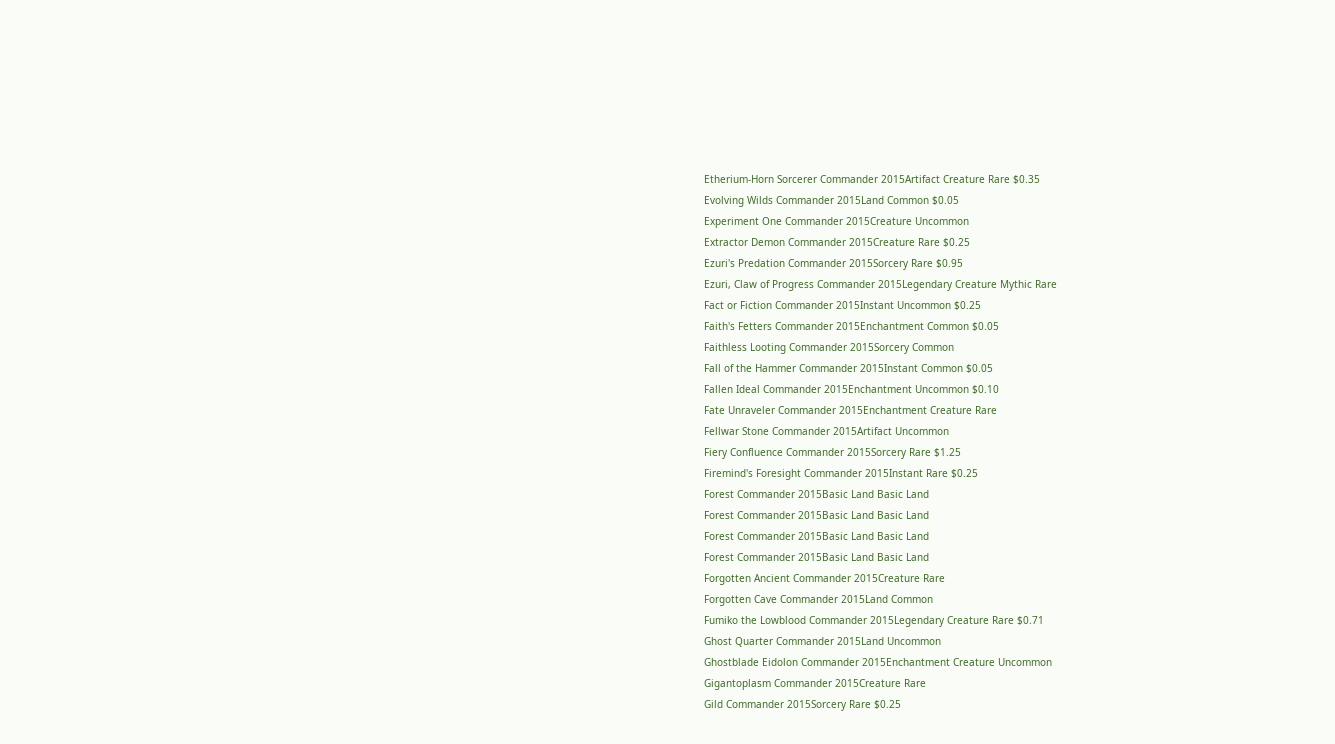Etherium-Horn Sorcerer Commander 2015Artifact Creature Rare $0.35
Evolving Wilds Commander 2015Land Common $0.05
Experiment One Commander 2015Creature Uncommon
Extractor Demon Commander 2015Creature Rare $0.25
Ezuri's Predation Commander 2015Sorcery Rare $0.95
Ezuri, Claw of Progress Commander 2015Legendary Creature Mythic Rare
Fact or Fiction Commander 2015Instant Uncommon $0.25
Faith's Fetters Commander 2015Enchantment Common $0.05
Faithless Looting Commander 2015Sorcery Common
Fall of the Hammer Commander 2015Instant Common $0.05
Fallen Ideal Commander 2015Enchantment Uncommon $0.10
Fate Unraveler Commander 2015Enchantment Creature Rare
Fellwar Stone Commander 2015Artifact Uncommon
Fiery Confluence Commander 2015Sorcery Rare $1.25
Firemind's Foresight Commander 2015Instant Rare $0.25
Forest Commander 2015Basic Land Basic Land
Forest Commander 2015Basic Land Basic Land
Forest Commander 2015Basic Land Basic Land
Forest Commander 2015Basic Land Basic Land
Forgotten Ancient Commander 2015Creature Rare
Forgotten Cave Commander 2015Land Common
Fumiko the Lowblood Commander 2015Legendary Creature Rare $0.71
Ghost Quarter Commander 2015Land Uncommon
Ghostblade Eidolon Commander 2015Enchantment Creature Uncommon
Gigantoplasm Commander 2015Creature Rare
Gild Commander 2015Sorcery Rare $0.25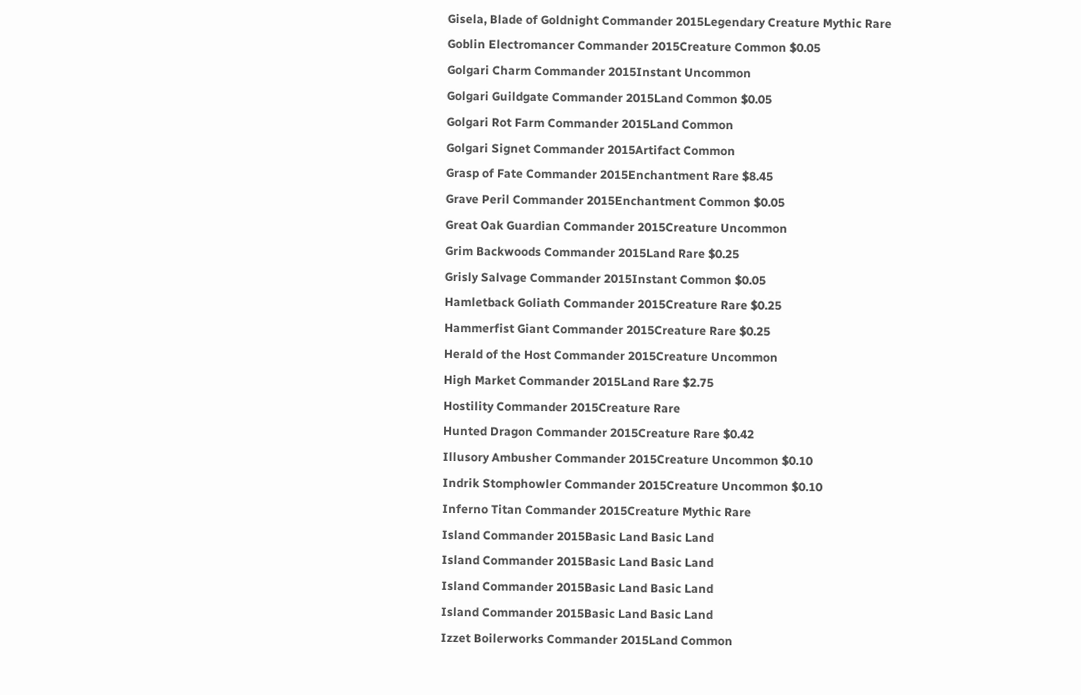Gisela, Blade of Goldnight Commander 2015Legendary Creature Mythic Rare
Goblin Electromancer Commander 2015Creature Common $0.05
Golgari Charm Commander 2015Instant Uncommon
Golgari Guildgate Commander 2015Land Common $0.05
Golgari Rot Farm Commander 2015Land Common
Golgari Signet Commander 2015Artifact Common
Grasp of Fate Commander 2015Enchantment Rare $8.45
Grave Peril Commander 2015Enchantment Common $0.05
Great Oak Guardian Commander 2015Creature Uncommon
Grim Backwoods Commander 2015Land Rare $0.25
Grisly Salvage Commander 2015Instant Common $0.05
Hamletback Goliath Commander 2015Creature Rare $0.25
Hammerfist Giant Commander 2015Creature Rare $0.25
Herald of the Host Commander 2015Creature Uncommon
High Market Commander 2015Land Rare $2.75
Hostility Commander 2015Creature Rare
Hunted Dragon Commander 2015Creature Rare $0.42
Illusory Ambusher Commander 2015Creature Uncommon $0.10
Indrik Stomphowler Commander 2015Creature Uncommon $0.10
Inferno Titan Commander 2015Creature Mythic Rare
Island Commander 2015Basic Land Basic Land
Island Commander 2015Basic Land Basic Land
Island Commander 2015Basic Land Basic Land
Island Commander 2015Basic Land Basic Land
Izzet Boilerworks Commander 2015Land Common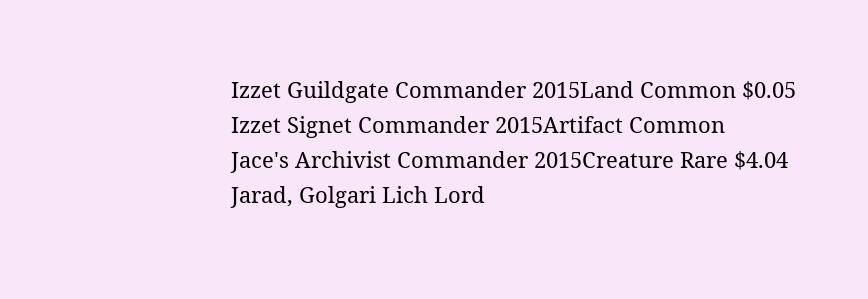Izzet Guildgate Commander 2015Land Common $0.05
Izzet Signet Commander 2015Artifact Common
Jace's Archivist Commander 2015Creature Rare $4.04
Jarad, Golgari Lich Lord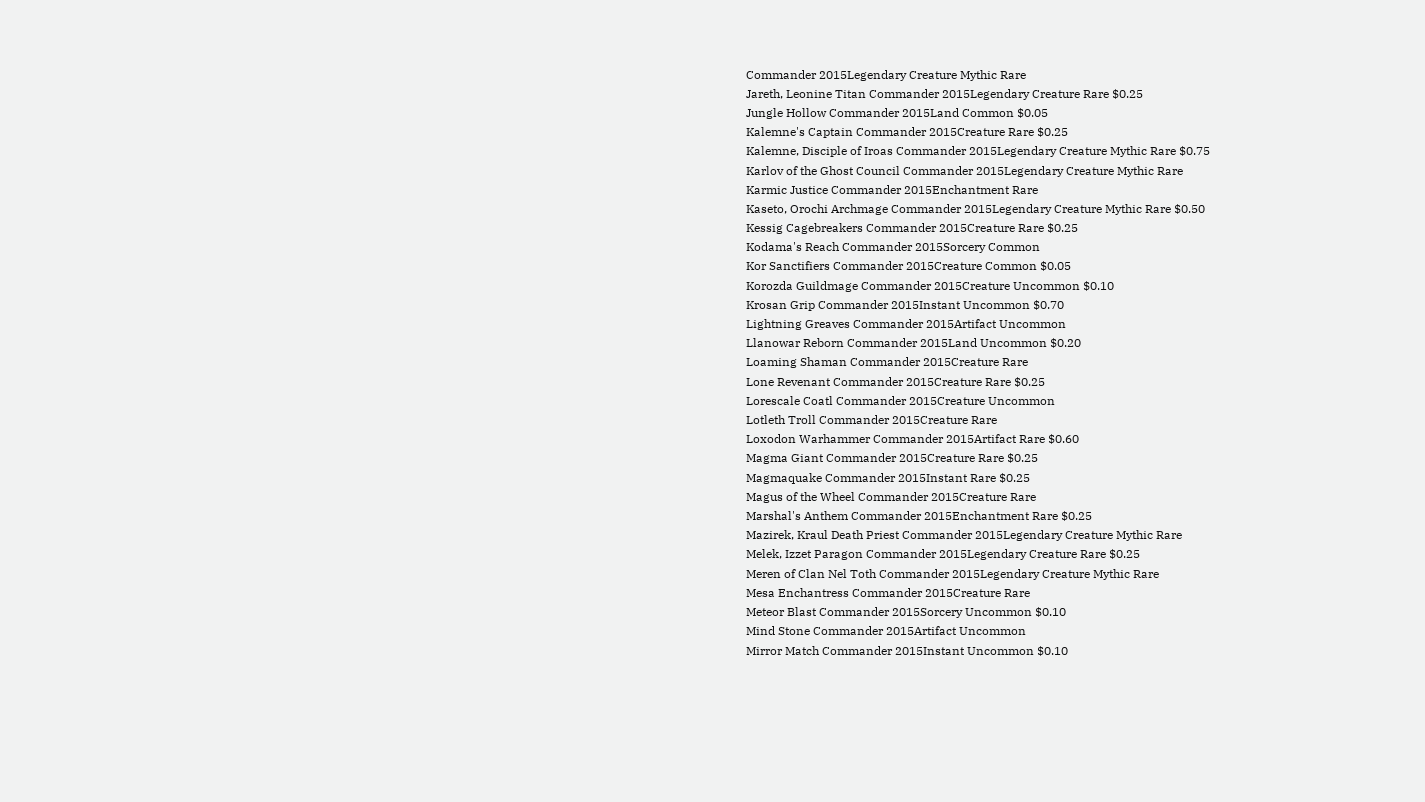Commander 2015Legendary Creature Mythic Rare
Jareth, Leonine Titan Commander 2015Legendary Creature Rare $0.25
Jungle Hollow Commander 2015Land Common $0.05
Kalemne's Captain Commander 2015Creature Rare $0.25
Kalemne, Disciple of Iroas Commander 2015Legendary Creature Mythic Rare $0.75
Karlov of the Ghost Council Commander 2015Legendary Creature Mythic Rare
Karmic Justice Commander 2015Enchantment Rare
Kaseto, Orochi Archmage Commander 2015Legendary Creature Mythic Rare $0.50
Kessig Cagebreakers Commander 2015Creature Rare $0.25
Kodama's Reach Commander 2015Sorcery Common
Kor Sanctifiers Commander 2015Creature Common $0.05
Korozda Guildmage Commander 2015Creature Uncommon $0.10
Krosan Grip Commander 2015Instant Uncommon $0.70
Lightning Greaves Commander 2015Artifact Uncommon
Llanowar Reborn Commander 2015Land Uncommon $0.20
Loaming Shaman Commander 2015Creature Rare
Lone Revenant Commander 2015Creature Rare $0.25
Lorescale Coatl Commander 2015Creature Uncommon
Lotleth Troll Commander 2015Creature Rare
Loxodon Warhammer Commander 2015Artifact Rare $0.60
Magma Giant Commander 2015Creature Rare $0.25
Magmaquake Commander 2015Instant Rare $0.25
Magus of the Wheel Commander 2015Creature Rare
Marshal's Anthem Commander 2015Enchantment Rare $0.25
Mazirek, Kraul Death Priest Commander 2015Legendary Creature Mythic Rare
Melek, Izzet Paragon Commander 2015Legendary Creature Rare $0.25
Meren of Clan Nel Toth Commander 2015Legendary Creature Mythic Rare
Mesa Enchantress Commander 2015Creature Rare
Meteor Blast Commander 2015Sorcery Uncommon $0.10
Mind Stone Commander 2015Artifact Uncommon
Mirror Match Commander 2015Instant Uncommon $0.10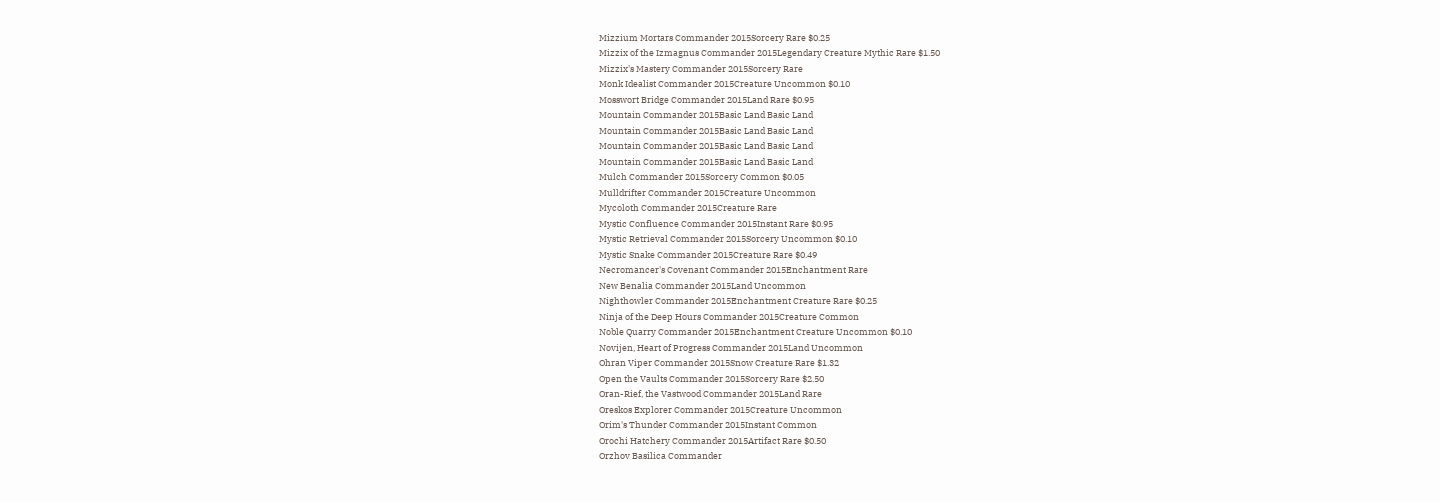Mizzium Mortars Commander 2015Sorcery Rare $0.25
Mizzix of the Izmagnus Commander 2015Legendary Creature Mythic Rare $1.50
Mizzix's Mastery Commander 2015Sorcery Rare
Monk Idealist Commander 2015Creature Uncommon $0.10
Mosswort Bridge Commander 2015Land Rare $0.95
Mountain Commander 2015Basic Land Basic Land
Mountain Commander 2015Basic Land Basic Land
Mountain Commander 2015Basic Land Basic Land
Mountain Commander 2015Basic Land Basic Land
Mulch Commander 2015Sorcery Common $0.05
Mulldrifter Commander 2015Creature Uncommon
Mycoloth Commander 2015Creature Rare
Mystic Confluence Commander 2015Instant Rare $0.95
Mystic Retrieval Commander 2015Sorcery Uncommon $0.10
Mystic Snake Commander 2015Creature Rare $0.49
Necromancer's Covenant Commander 2015Enchantment Rare
New Benalia Commander 2015Land Uncommon
Nighthowler Commander 2015Enchantment Creature Rare $0.25
Ninja of the Deep Hours Commander 2015Creature Common
Noble Quarry Commander 2015Enchantment Creature Uncommon $0.10
Novijen, Heart of Progress Commander 2015Land Uncommon
Ohran Viper Commander 2015Snow Creature Rare $1.32
Open the Vaults Commander 2015Sorcery Rare $2.50
Oran-Rief, the Vastwood Commander 2015Land Rare
Oreskos Explorer Commander 2015Creature Uncommon
Orim's Thunder Commander 2015Instant Common
Orochi Hatchery Commander 2015Artifact Rare $0.50
Orzhov Basilica Commander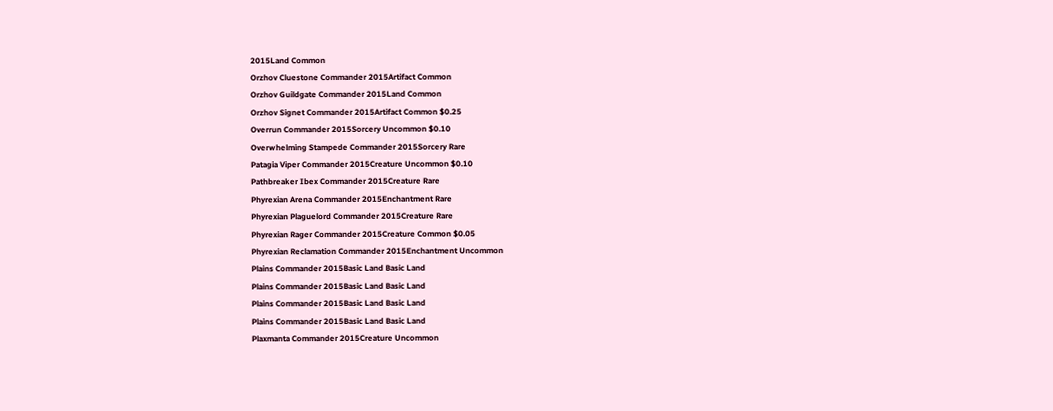2015Land Common
Orzhov Cluestone Commander 2015Artifact Common
Orzhov Guildgate Commander 2015Land Common
Orzhov Signet Commander 2015Artifact Common $0.25
Overrun Commander 2015Sorcery Uncommon $0.10
Overwhelming Stampede Commander 2015Sorcery Rare
Patagia Viper Commander 2015Creature Uncommon $0.10
Pathbreaker Ibex Commander 2015Creature Rare
Phyrexian Arena Commander 2015Enchantment Rare
Phyrexian Plaguelord Commander 2015Creature Rare
Phyrexian Rager Commander 2015Creature Common $0.05
Phyrexian Reclamation Commander 2015Enchantment Uncommon
Plains Commander 2015Basic Land Basic Land
Plains Commander 2015Basic Land Basic Land
Plains Commander 2015Basic Land Basic Land
Plains Commander 2015Basic Land Basic Land
Plaxmanta Commander 2015Creature Uncommon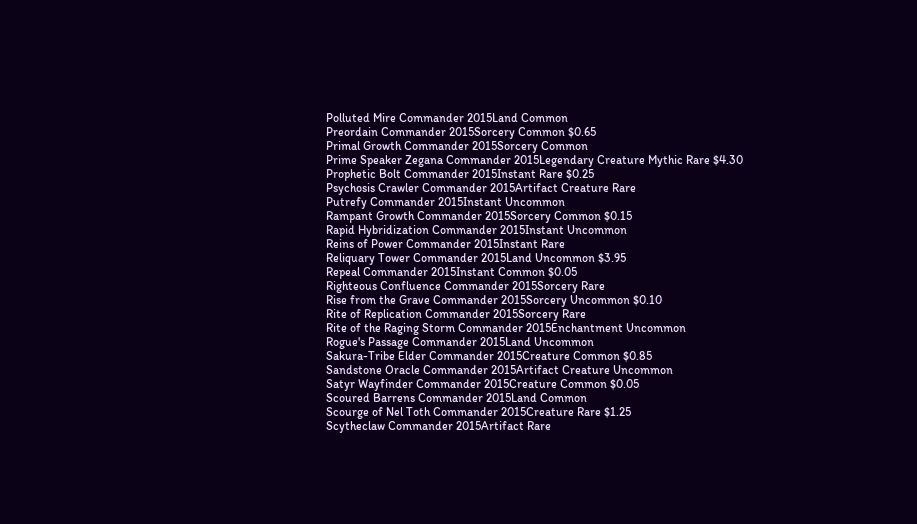Polluted Mire Commander 2015Land Common
Preordain Commander 2015Sorcery Common $0.65
Primal Growth Commander 2015Sorcery Common
Prime Speaker Zegana Commander 2015Legendary Creature Mythic Rare $4.30
Prophetic Bolt Commander 2015Instant Rare $0.25
Psychosis Crawler Commander 2015Artifact Creature Rare
Putrefy Commander 2015Instant Uncommon
Rampant Growth Commander 2015Sorcery Common $0.15
Rapid Hybridization Commander 2015Instant Uncommon
Reins of Power Commander 2015Instant Rare
Reliquary Tower Commander 2015Land Uncommon $3.95
Repeal Commander 2015Instant Common $0.05
Righteous Confluence Commander 2015Sorcery Rare
Rise from the Grave Commander 2015Sorcery Uncommon $0.10
Rite of Replication Commander 2015Sorcery Rare
Rite of the Raging Storm Commander 2015Enchantment Uncommon
Rogue's Passage Commander 2015Land Uncommon
Sakura-Tribe Elder Commander 2015Creature Common $0.85
Sandstone Oracle Commander 2015Artifact Creature Uncommon
Satyr Wayfinder Commander 2015Creature Common $0.05
Scoured Barrens Commander 2015Land Common
Scourge of Nel Toth Commander 2015Creature Rare $1.25
Scytheclaw Commander 2015Artifact Rare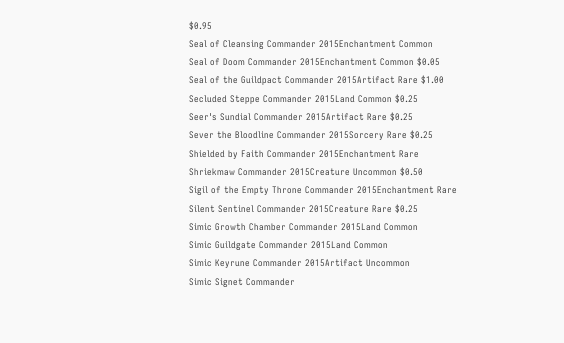$0.95
Seal of Cleansing Commander 2015Enchantment Common
Seal of Doom Commander 2015Enchantment Common $0.05
Seal of the Guildpact Commander 2015Artifact Rare $1.00
Secluded Steppe Commander 2015Land Common $0.25
Seer's Sundial Commander 2015Artifact Rare $0.25
Sever the Bloodline Commander 2015Sorcery Rare $0.25
Shielded by Faith Commander 2015Enchantment Rare
Shriekmaw Commander 2015Creature Uncommon $0.50
Sigil of the Empty Throne Commander 2015Enchantment Rare
Silent Sentinel Commander 2015Creature Rare $0.25
Simic Growth Chamber Commander 2015Land Common
Simic Guildgate Commander 2015Land Common
Simic Keyrune Commander 2015Artifact Uncommon
Simic Signet Commander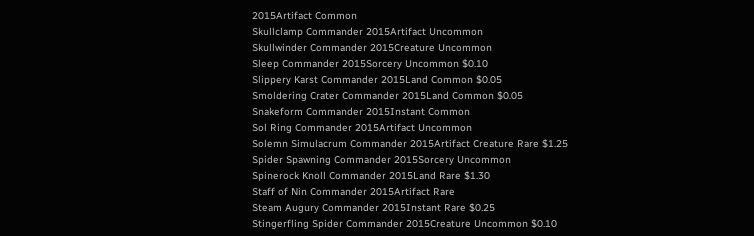2015Artifact Common
Skullclamp Commander 2015Artifact Uncommon
Skullwinder Commander 2015Creature Uncommon
Sleep Commander 2015Sorcery Uncommon $0.10
Slippery Karst Commander 2015Land Common $0.05
Smoldering Crater Commander 2015Land Common $0.05
Snakeform Commander 2015Instant Common
Sol Ring Commander 2015Artifact Uncommon
Solemn Simulacrum Commander 2015Artifact Creature Rare $1.25
Spider Spawning Commander 2015Sorcery Uncommon
Spinerock Knoll Commander 2015Land Rare $1.30
Staff of Nin Commander 2015Artifact Rare
Steam Augury Commander 2015Instant Rare $0.25
Stingerfling Spider Commander 2015Creature Uncommon $0.10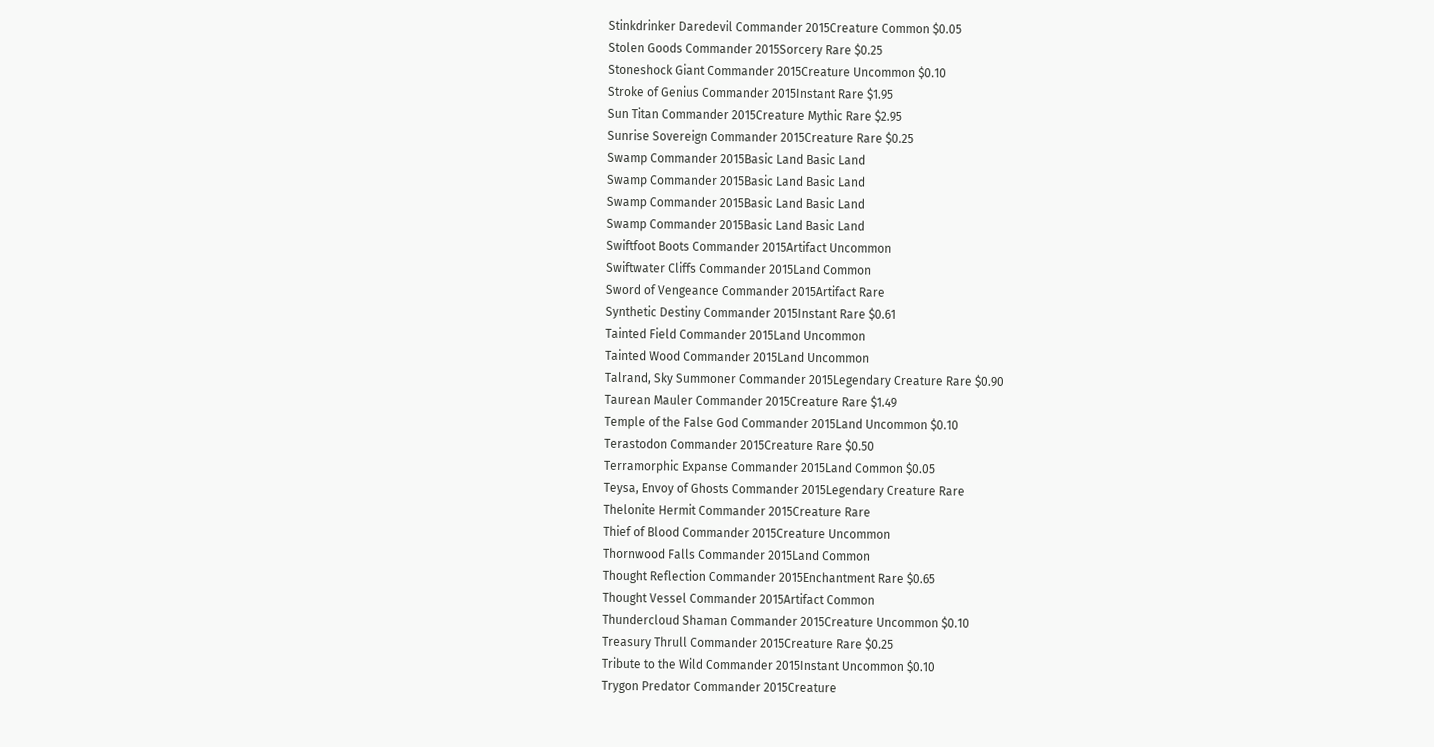Stinkdrinker Daredevil Commander 2015Creature Common $0.05
Stolen Goods Commander 2015Sorcery Rare $0.25
Stoneshock Giant Commander 2015Creature Uncommon $0.10
Stroke of Genius Commander 2015Instant Rare $1.95
Sun Titan Commander 2015Creature Mythic Rare $2.95
Sunrise Sovereign Commander 2015Creature Rare $0.25
Swamp Commander 2015Basic Land Basic Land
Swamp Commander 2015Basic Land Basic Land
Swamp Commander 2015Basic Land Basic Land
Swamp Commander 2015Basic Land Basic Land
Swiftfoot Boots Commander 2015Artifact Uncommon
Swiftwater Cliffs Commander 2015Land Common
Sword of Vengeance Commander 2015Artifact Rare
Synthetic Destiny Commander 2015Instant Rare $0.61
Tainted Field Commander 2015Land Uncommon
Tainted Wood Commander 2015Land Uncommon
Talrand, Sky Summoner Commander 2015Legendary Creature Rare $0.90
Taurean Mauler Commander 2015Creature Rare $1.49
Temple of the False God Commander 2015Land Uncommon $0.10
Terastodon Commander 2015Creature Rare $0.50
Terramorphic Expanse Commander 2015Land Common $0.05
Teysa, Envoy of Ghosts Commander 2015Legendary Creature Rare
Thelonite Hermit Commander 2015Creature Rare
Thief of Blood Commander 2015Creature Uncommon
Thornwood Falls Commander 2015Land Common
Thought Reflection Commander 2015Enchantment Rare $0.65
Thought Vessel Commander 2015Artifact Common
Thundercloud Shaman Commander 2015Creature Uncommon $0.10
Treasury Thrull Commander 2015Creature Rare $0.25
Tribute to the Wild Commander 2015Instant Uncommon $0.10
Trygon Predator Commander 2015Creature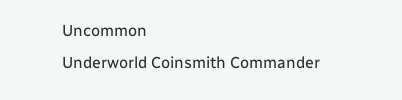Uncommon
Underworld Coinsmith Commander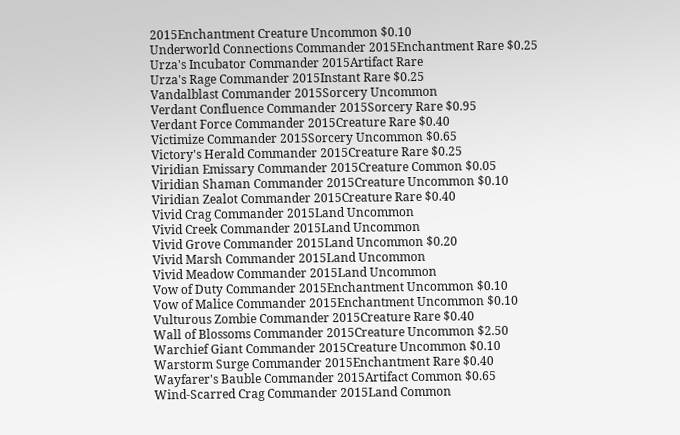2015Enchantment Creature Uncommon $0.10
Underworld Connections Commander 2015Enchantment Rare $0.25
Urza's Incubator Commander 2015Artifact Rare
Urza's Rage Commander 2015Instant Rare $0.25
Vandalblast Commander 2015Sorcery Uncommon
Verdant Confluence Commander 2015Sorcery Rare $0.95
Verdant Force Commander 2015Creature Rare $0.40
Victimize Commander 2015Sorcery Uncommon $0.65
Victory's Herald Commander 2015Creature Rare $0.25
Viridian Emissary Commander 2015Creature Common $0.05
Viridian Shaman Commander 2015Creature Uncommon $0.10
Viridian Zealot Commander 2015Creature Rare $0.40
Vivid Crag Commander 2015Land Uncommon
Vivid Creek Commander 2015Land Uncommon
Vivid Grove Commander 2015Land Uncommon $0.20
Vivid Marsh Commander 2015Land Uncommon
Vivid Meadow Commander 2015Land Uncommon
Vow of Duty Commander 2015Enchantment Uncommon $0.10
Vow of Malice Commander 2015Enchantment Uncommon $0.10
Vulturous Zombie Commander 2015Creature Rare $0.40
Wall of Blossoms Commander 2015Creature Uncommon $2.50
Warchief Giant Commander 2015Creature Uncommon $0.10
Warstorm Surge Commander 2015Enchantment Rare $0.40
Wayfarer's Bauble Commander 2015Artifact Common $0.65
Wind-Scarred Crag Commander 2015Land Common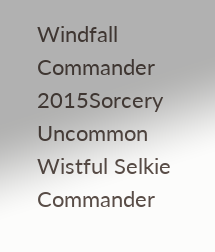Windfall Commander 2015Sorcery Uncommon
Wistful Selkie Commander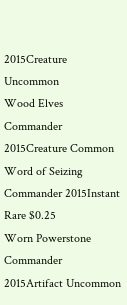2015Creature Uncommon
Wood Elves Commander 2015Creature Common
Word of Seizing Commander 2015Instant Rare $0.25
Worn Powerstone Commander 2015Artifact Uncommon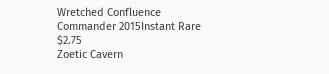Wretched Confluence Commander 2015Instant Rare $2.75
Zoetic Cavern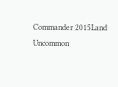Commander 2015Land Uncommon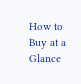How to Buy at a Glance